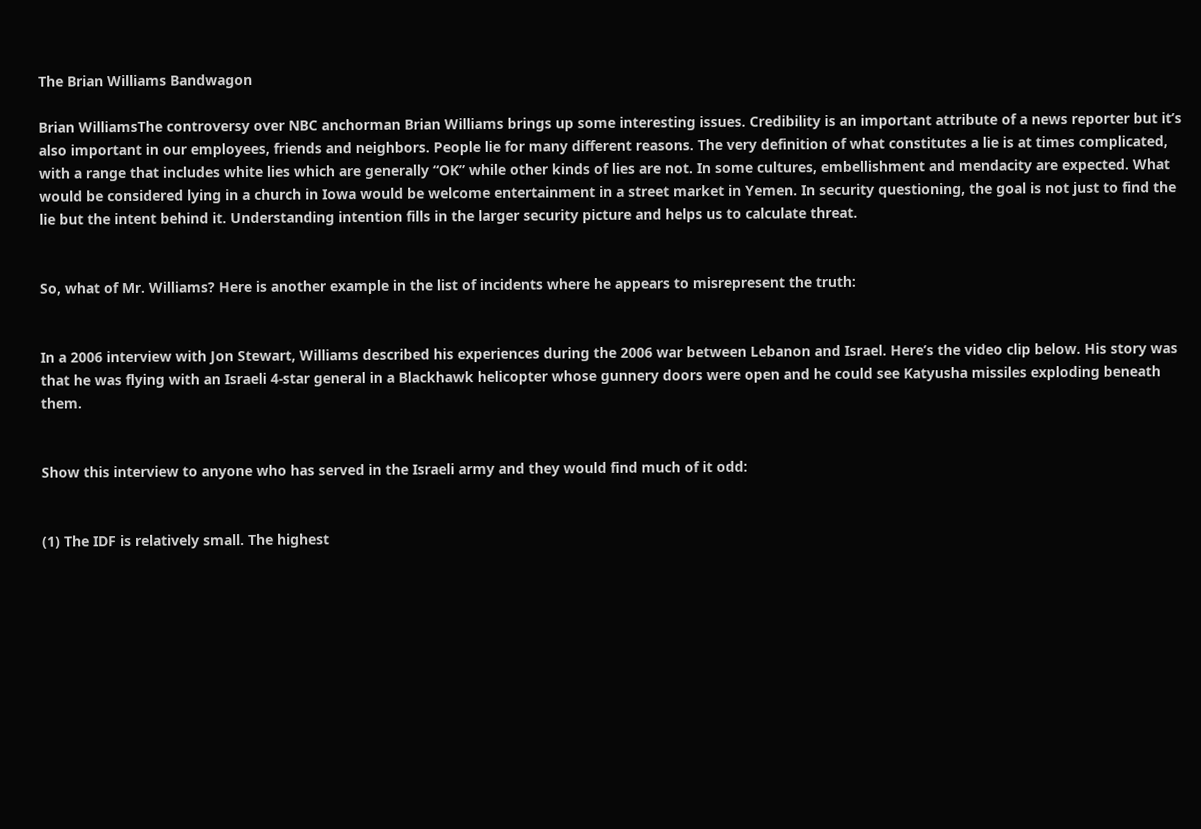The Brian Williams Bandwagon

Brian WilliamsThe controversy over NBC anchorman Brian Williams brings up some interesting issues. Credibility is an important attribute of a news reporter but it’s also important in our employees, friends and neighbors. People lie for many different reasons. The very definition of what constitutes a lie is at times complicated, with a range that includes white lies which are generally “OK” while other kinds of lies are not. In some cultures, embellishment and mendacity are expected. What would be considered lying in a church in Iowa would be welcome entertainment in a street market in Yemen. In security questioning, the goal is not just to find the lie but the intent behind it. Understanding intention fills in the larger security picture and helps us to calculate threat.


So, what of Mr. Williams? Here is another example in the list of incidents where he appears to misrepresent the truth:


In a 2006 interview with Jon Stewart, Williams described his experiences during the 2006 war between Lebanon and Israel. Here’s the video clip below. His story was that he was flying with an Israeli 4-star general in a Blackhawk helicopter whose gunnery doors were open and he could see Katyusha missiles exploding beneath them.


Show this interview to anyone who has served in the Israeli army and they would find much of it odd:


(1) The IDF is relatively small. The highest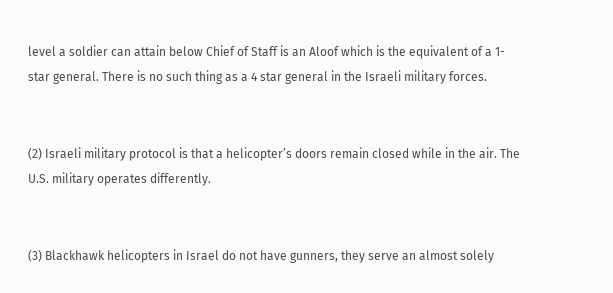level a soldier can attain below Chief of Staff is an Aloof which is the equivalent of a 1-star general. There is no such thing as a 4 star general in the Israeli military forces.


(2) Israeli military protocol is that a helicopter’s doors remain closed while in the air. The U.S. military operates differently.


(3) Blackhawk helicopters in Israel do not have gunners, they serve an almost solely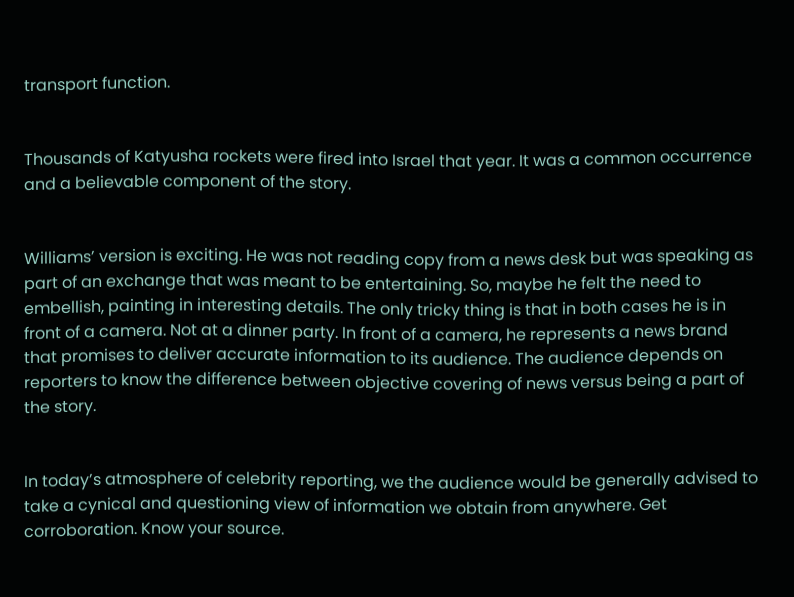transport function.


Thousands of Katyusha rockets were fired into Israel that year. It was a common occurrence and a believable component of the story.


Williams’ version is exciting. He was not reading copy from a news desk but was speaking as part of an exchange that was meant to be entertaining. So, maybe he felt the need to embellish, painting in interesting details. The only tricky thing is that in both cases he is in front of a camera. Not at a dinner party. In front of a camera, he represents a news brand that promises to deliver accurate information to its audience. The audience depends on reporters to know the difference between objective covering of news versus being a part of the story.


In today’s atmosphere of celebrity reporting, we the audience would be generally advised to take a cynical and questioning view of information we obtain from anywhere. Get corroboration. Know your source.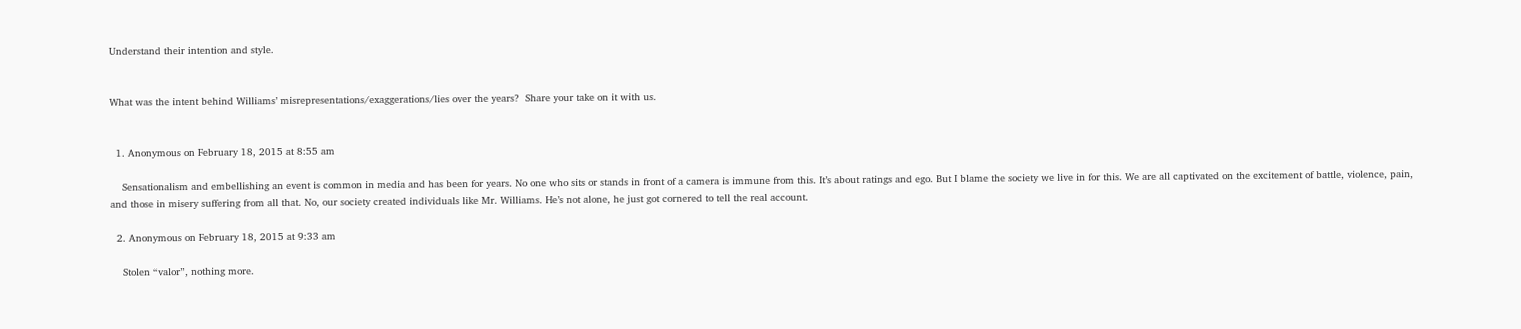Understand their intention and style.


What was the intent behind Williams’ misrepresentations/exaggerations/lies over the years?  Share your take on it with us.


  1. Anonymous on February 18, 2015 at 8:55 am

    Sensationalism and embellishing an event is common in media and has been for years. No one who sits or stands in front of a camera is immune from this. It’s about ratings and ego. But I blame the society we live in for this. We are all captivated on the excitement of battle, violence, pain, and those in misery suffering from all that. No, our society created individuals like Mr. Williams. He’s not alone, he just got cornered to tell the real account.

  2. Anonymous on February 18, 2015 at 9:33 am

    Stolen “valor”, nothing more.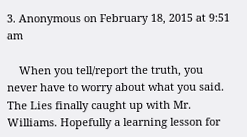3. Anonymous on February 18, 2015 at 9:51 am

    When you tell/report the truth, you never have to worry about what you said. The Lies finally caught up with Mr. Williams. Hopefully a learning lesson for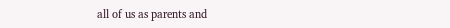all of us as parents and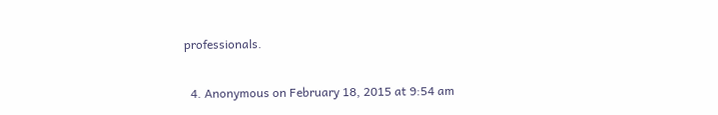professionals.

  4. Anonymous on February 18, 2015 at 9:54 am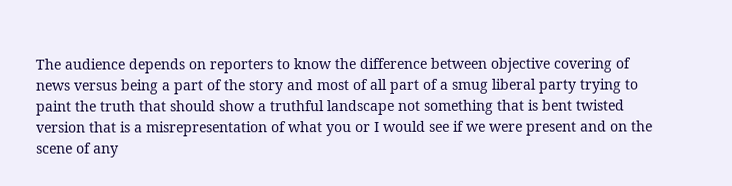The audience depends on reporters to know the difference between objective covering of news versus being a part of the story and most of all part of a smug liberal party trying to paint the truth that should show a truthful landscape not something that is bent twisted version that is a misrepresentation of what you or I would see if we were present and on the scene of any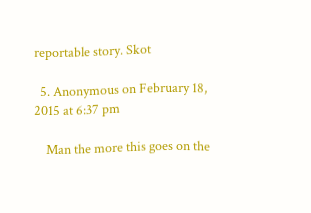reportable story. Skot

  5. Anonymous on February 18, 2015 at 6:37 pm

    Man the more this goes on the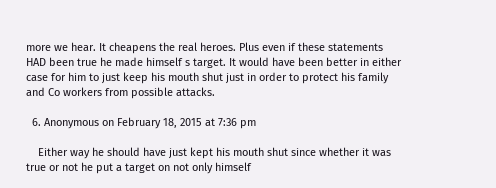more we hear. It cheapens the real heroes. Plus even if these statements HAD been true he made himself s target. It would have been better in either case for him to just keep his mouth shut just in order to protect his family and Co workers from possible attacks.

  6. Anonymous on February 18, 2015 at 7:36 pm

    Either way he should have just kept his mouth shut since whether it was true or not he put a target on not only himself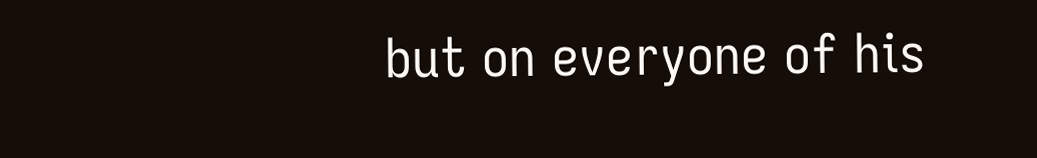but on everyone of his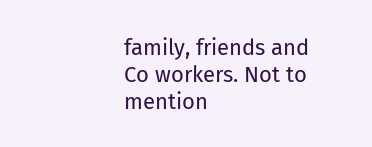family, friends and Co workers. Not to mention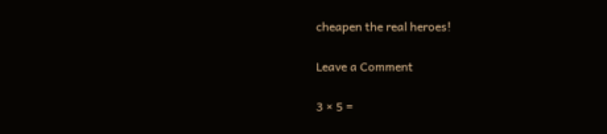cheapen the real heroes!

Leave a Comment

3 × 5 =